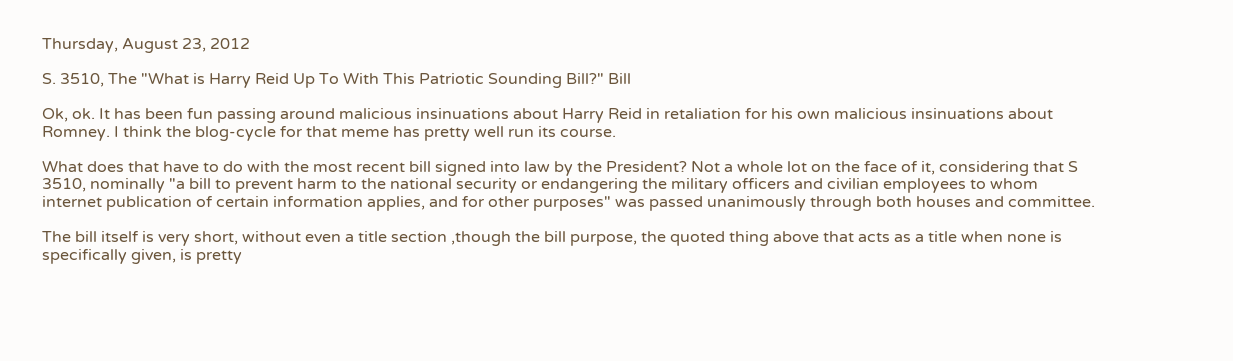Thursday, August 23, 2012

S. 3510, The "What is Harry Reid Up To With This Patriotic Sounding Bill?" Bill

Ok, ok. It has been fun passing around malicious insinuations about Harry Reid in retaliation for his own malicious insinuations about Romney. I think the blog-cycle for that meme has pretty well run its course.

What does that have to do with the most recent bill signed into law by the President? Not a whole lot on the face of it, considering that S 3510, nominally "a bill to prevent harm to the national security or endangering the military officers and civilian employees to whom internet publication of certain information applies, and for other purposes" was passed unanimously through both houses and committee.

The bill itself is very short, without even a title section ,though the bill purpose, the quoted thing above that acts as a title when none is specifically given, is pretty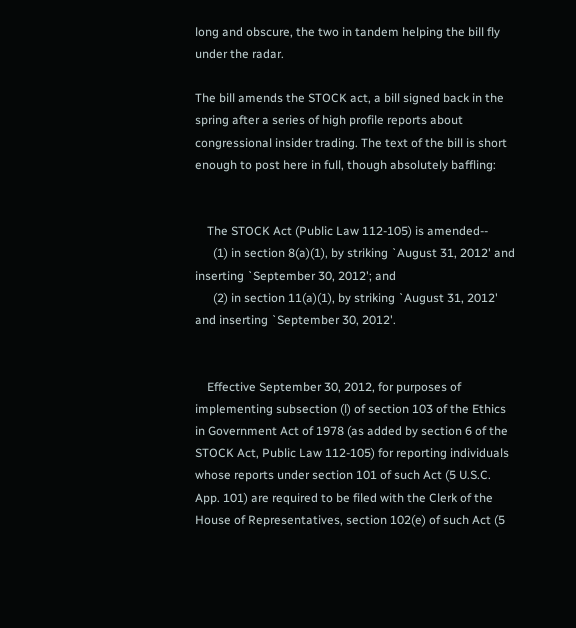long and obscure, the two in tandem helping the bill fly under the radar.

The bill amends the STOCK act, a bill signed back in the spring after a series of high profile reports about congressional insider trading. The text of the bill is short enough to post here in full, though absolutely baffling:


    The STOCK Act (Public Law 112-105) is amended--
      (1) in section 8(a)(1), by striking `August 31, 2012' and inserting `September 30, 2012'; and
      (2) in section 11(a)(1), by striking `August 31, 2012' and inserting `September 30, 2012'.


    Effective September 30, 2012, for purposes of implementing subsection (l) of section 103 of the Ethics in Government Act of 1978 (as added by section 6 of the STOCK Act, Public Law 112-105) for reporting individuals whose reports under section 101 of such Act (5 U.S.C. App. 101) are required to be filed with the Clerk of the House of Representatives, section 102(e) of such Act (5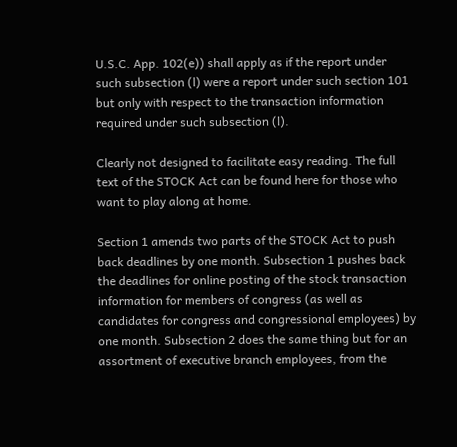U.S.C. App. 102(e)) shall apply as if the report under such subsection (l) were a report under such section 101 but only with respect to the transaction information required under such subsection (l).

Clearly not designed to facilitate easy reading. The full text of the STOCK Act can be found here for those who want to play along at home.

Section 1 amends two parts of the STOCK Act to push back deadlines by one month. Subsection 1 pushes back the deadlines for online posting of the stock transaction information for members of congress (as well as candidates for congress and congressional employees) by one month. Subsection 2 does the same thing but for an assortment of executive branch employees, from the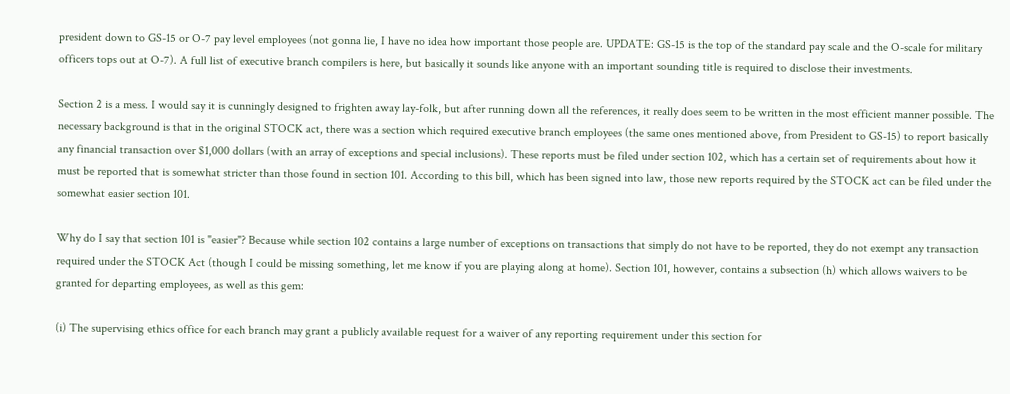president down to GS-15 or O-7 pay level employees (not gonna lie, I have no idea how important those people are. UPDATE: GS-15 is the top of the standard pay scale and the O-scale for military officers tops out at O-7). A full list of executive branch compilers is here, but basically it sounds like anyone with an important sounding title is required to disclose their investments.

Section 2 is a mess. I would say it is cunningly designed to frighten away lay-folk, but after running down all the references, it really does seem to be written in the most efficient manner possible. The necessary background is that in the original STOCK act, there was a section which required executive branch employees (the same ones mentioned above, from President to GS-15) to report basically any financial transaction over $1,000 dollars (with an array of exceptions and special inclusions). These reports must be filed under section 102, which has a certain set of requirements about how it must be reported that is somewhat stricter than those found in section 101. According to this bill, which has been signed into law, those new reports required by the STOCK act can be filed under the somewhat easier section 101.

Why do I say that section 101 is "easier"? Because while section 102 contains a large number of exceptions on transactions that simply do not have to be reported, they do not exempt any transaction required under the STOCK Act (though I could be missing something, let me know if you are playing along at home). Section 101, however, contains a subsection (h) which allows waivers to be granted for departing employees, as well as this gem:

(i) The supervising ethics office for each branch may grant a publicly available request for a waiver of any reporting requirement under this section for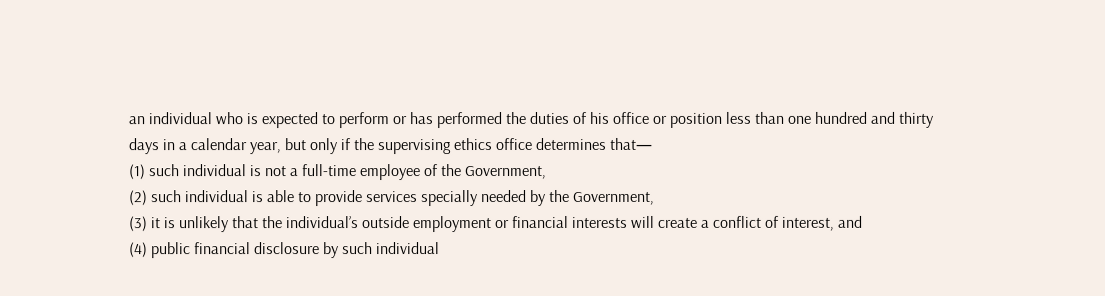an individual who is expected to perform or has performed the duties of his office or position less than one hundred and thirty days in a calendar year, but only if the supervising ethics office determines that—
(1) such individual is not a full-time employee of the Government,
(2) such individual is able to provide services specially needed by the Government,
(3) it is unlikely that the individual’s outside employment or financial interests will create a conflict of interest, and
(4) public financial disclosure by such individual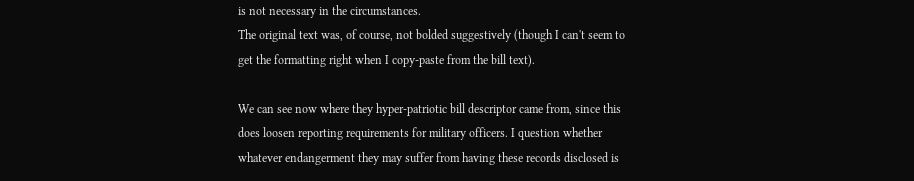is not necessary in the circumstances.
The original text was, of course, not bolded suggestively (though I can't seem to get the formatting right when I copy-paste from the bill text).

We can see now where they hyper-patriotic bill descriptor came from, since this does loosen reporting requirements for military officers. I question whether whatever endangerment they may suffer from having these records disclosed is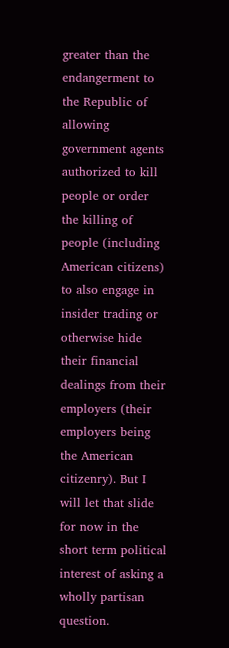greater than the endangerment to the Republic of allowing government agents authorized to kill people or order the killing of people (including American citizens) to also engage in insider trading or otherwise hide their financial dealings from their employers (their employers being the American citizenry). But I will let that slide for now in the short term political interest of asking a wholly partisan question.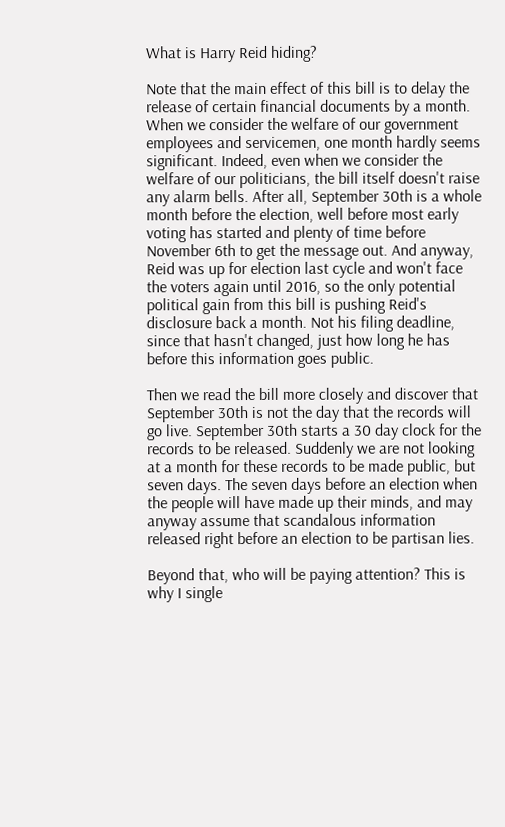What is Harry Reid hiding?

Note that the main effect of this bill is to delay the release of certain financial documents by a month. When we consider the welfare of our government employees and servicemen, one month hardly seems significant. Indeed, even when we consider the welfare of our politicians, the bill itself doesn't raise any alarm bells. After all, September 30th is a whole month before the election, well before most early voting has started and plenty of time before November 6th to get the message out. And anyway, Reid was up for election last cycle and won't face the voters again until 2016, so the only potential political gain from this bill is pushing Reid's disclosure back a month. Not his filing deadline, since that hasn't changed, just how long he has before this information goes public.

Then we read the bill more closely and discover that September 30th is not the day that the records will go live. September 30th starts a 30 day clock for the records to be released. Suddenly we are not looking at a month for these records to be made public, but seven days. The seven days before an election when the people will have made up their minds, and may anyway assume that scandalous information released right before an election to be partisan lies.

Beyond that, who will be paying attention? This is why I single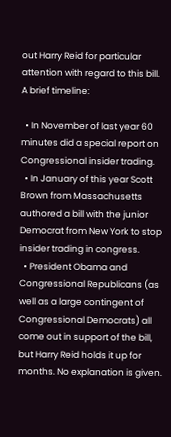out Harry Reid for particular attention with regard to this bill. A brief timeline:

  • In November of last year 60 minutes did a special report on Congressional insider trading.
  • In January of this year Scott Brown from Massachusetts authored a bill with the junior Democrat from New York to stop insider trading in congress.
  • President Obama and Congressional Republicans (as well as a large contingent of Congressional Democrats) all come out in support of the bill, but Harry Reid holds it up for months. No explanation is given.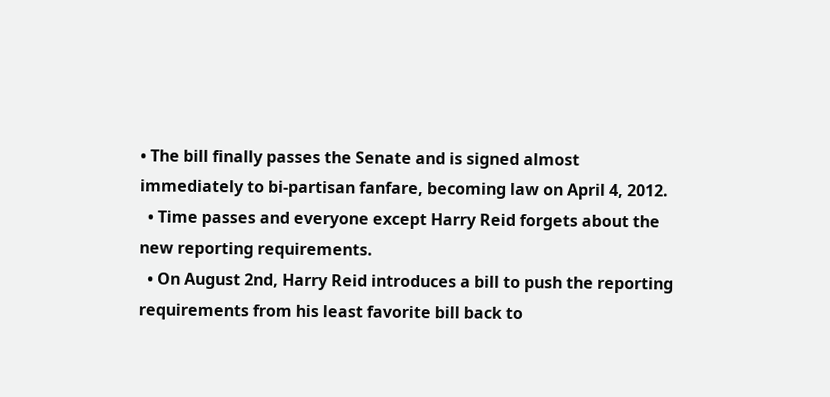• The bill finally passes the Senate and is signed almost immediately to bi-partisan fanfare, becoming law on April 4, 2012.
  • Time passes and everyone except Harry Reid forgets about the new reporting requirements.
  • On August 2nd, Harry Reid introduces a bill to push the reporting requirements from his least favorite bill back to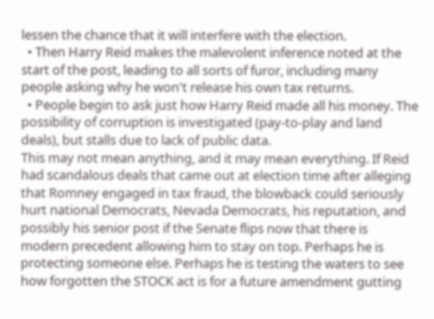lessen the chance that it will interfere with the election.
  • Then Harry Reid makes the malevolent inference noted at the start of the post, leading to all sorts of furor, including many people asking why he won't release his own tax returns.
  • People begin to ask just how Harry Reid made all his money. The possibility of corruption is investigated (pay-to-play and land deals), but stalls due to lack of public data.
This may not mean anything, and it may mean everything. If Reid had scandalous deals that came out at election time after alleging that Romney engaged in tax fraud, the blowback could seriously hurt national Democrats, Nevada Democrats, his reputation, and possibly his senior post if the Senate flips now that there is modern precedent allowing him to stay on top. Perhaps he is protecting someone else. Perhaps he is testing the waters to see how forgotten the STOCK act is for a future amendment gutting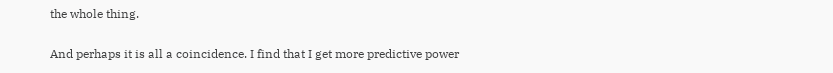the whole thing.

And perhaps it is all a coincidence. I find that I get more predictive power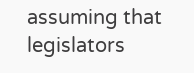assuming that legislators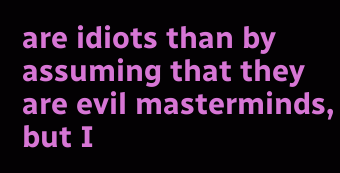are idiots than by assuming that they are evil masterminds, but I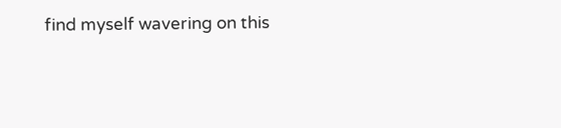find myself wavering on this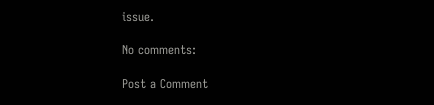issue.

No comments:

Post a Comment